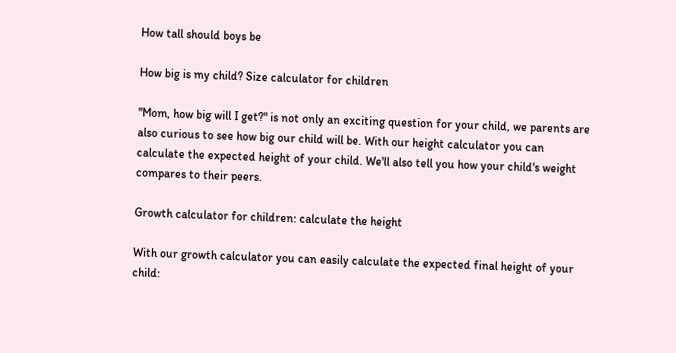How tall should boys be

How big is my child? Size calculator for children

"Mom, how big will I get?" is not only an exciting question for your child, we parents are also curious to see how big our child will be. With our height calculator you can calculate the expected height of your child. We'll also tell you how your child's weight compares to their peers.

Growth calculator for children: calculate the height

With our growth calculator you can easily calculate the expected final height of your child: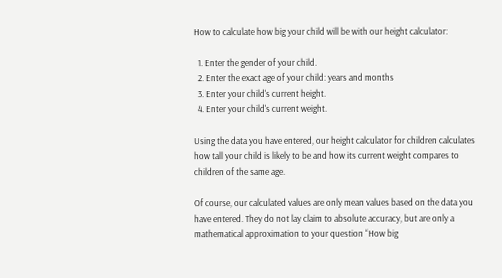How to calculate how big your child will be with our height calculator:

  1. Enter the gender of your child.
  2. Enter the exact age of your child: years and months
  3. Enter your child's current height.
  4. Enter your child's current weight.

Using the data you have entered, our height calculator for children calculates how tall your child is likely to be and how its current weight compares to children of the same age.

Of course, our calculated values are only mean values based on the data you have entered. They do not lay claim to absolute accuracy, but are only a mathematical approximation to your question “How big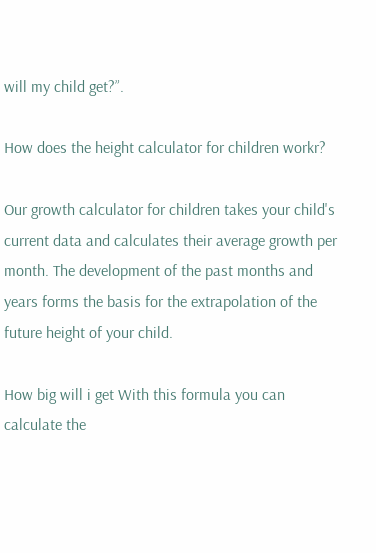will my child get?”.

How does the height calculator for children workr?

Our growth calculator for children takes your child's current data and calculates their average growth per month. The development of the past months and years forms the basis for the extrapolation of the future height of your child.

How big will i get With this formula you can calculate the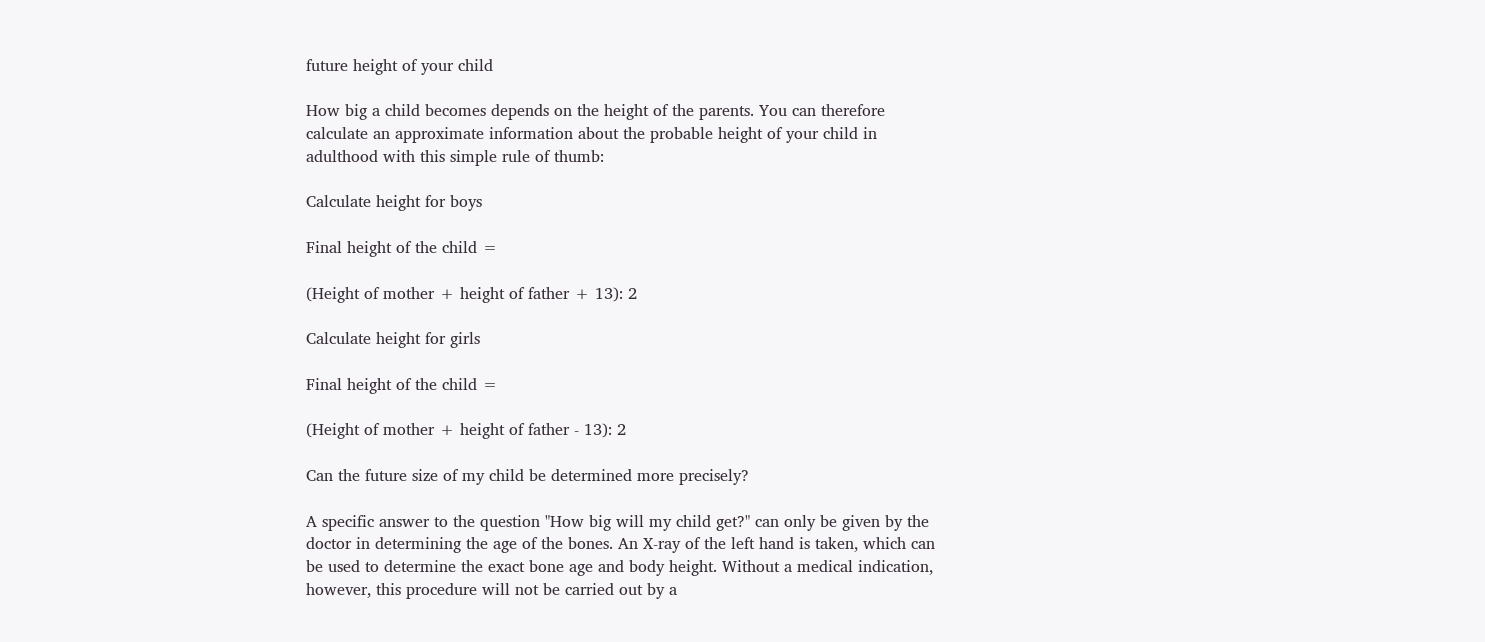future height of your child

How big a child becomes depends on the height of the parents. You can therefore calculate an approximate information about the probable height of your child in adulthood with this simple rule of thumb:

Calculate height for boys

Final height of the child =

(Height of mother + height of father + 13): 2

Calculate height for girls

Final height of the child =

(Height of mother + height of father - 13): 2

Can the future size of my child be determined more precisely?

A specific answer to the question "How big will my child get?" can only be given by the doctor in determining the age of the bones. An X-ray of the left hand is taken, which can be used to determine the exact bone age and body height. Without a medical indication, however, this procedure will not be carried out by a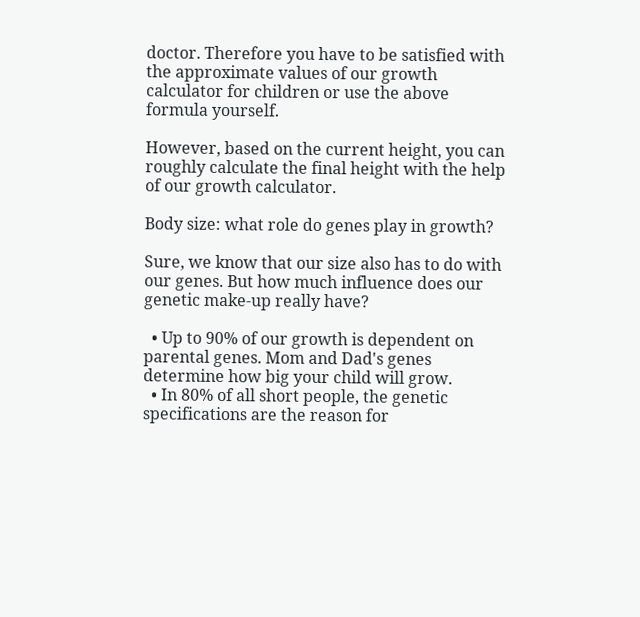doctor. Therefore you have to be satisfied with the approximate values of our growth calculator for children or use the above formula yourself.

However, based on the current height, you can roughly calculate the final height with the help of our growth calculator.

Body size: what role do genes play in growth?

Sure, we know that our size also has to do with our genes. But how much influence does our genetic make-up really have?

  • Up to 90% of our growth is dependent on parental genes. Mom and Dad's genes determine how big your child will grow.
  • In 80% of all short people, the genetic specifications are the reason for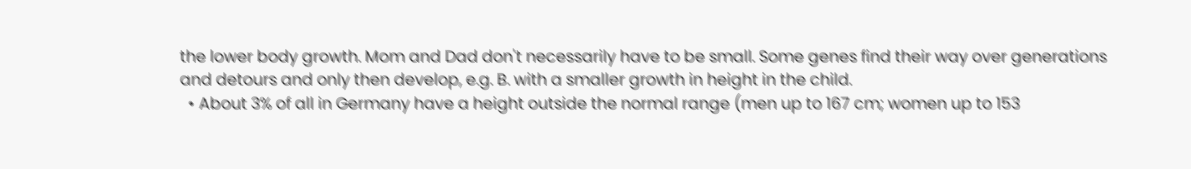the lower body growth. Mom and Dad don't necessarily have to be small. Some genes find their way over generations and detours and only then develop, e.g. B. with a smaller growth in height in the child.
  • About 3% of all in Germany have a height outside the normal range (men up to 167 cm; women up to 153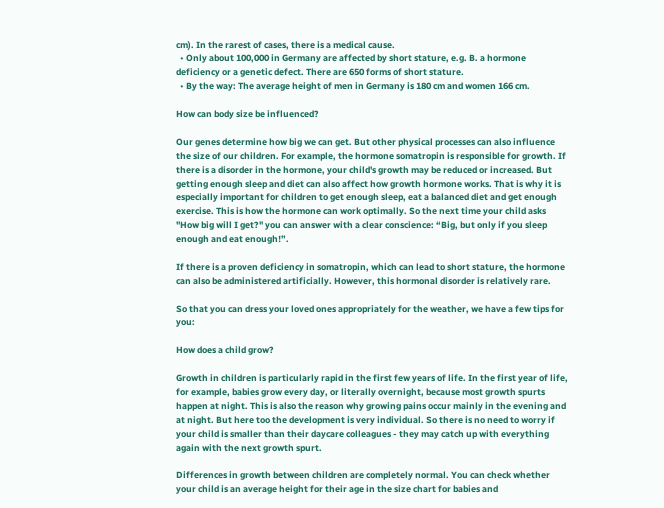cm). In the rarest of cases, there is a medical cause.
  • Only about 100,000 in Germany are affected by short stature, e.g. B. a hormone deficiency or a genetic defect. There are 650 forms of short stature.
  • By the way: The average height of men in Germany is 180 cm and women 166 cm.

How can body size be influenced?

Our genes determine how big we can get. But other physical processes can also influence the size of our children. For example, the hormone somatropin is responsible for growth. If there is a disorder in the hormone, your child's growth may be reduced or increased. But getting enough sleep and diet can also affect how growth hormone works. That is why it is especially important for children to get enough sleep, eat a balanced diet and get enough exercise. This is how the hormone can work optimally. So the next time your child asks "How big will I get?" you can answer with a clear conscience: “Big, but only if you sleep enough and eat enough!”.

If there is a proven deficiency in somatropin, which can lead to short stature, the hormone can also be administered artificially. However, this hormonal disorder is relatively rare.

So that you can dress your loved ones appropriately for the weather, we have a few tips for you:

How does a child grow?

Growth in children is particularly rapid in the first few years of life. In the first year of life, for example, babies grow every day, or literally overnight, because most growth spurts happen at night. This is also the reason why growing pains occur mainly in the evening and at night. But here too the development is very individual. So there is no need to worry if your child is smaller than their daycare colleagues - they may catch up with everything again with the next growth spurt.

Differences in growth between children are completely normal. You can check whether your child is an average height for their age in the size chart for babies and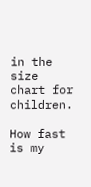in the size chart for children.

How fast is my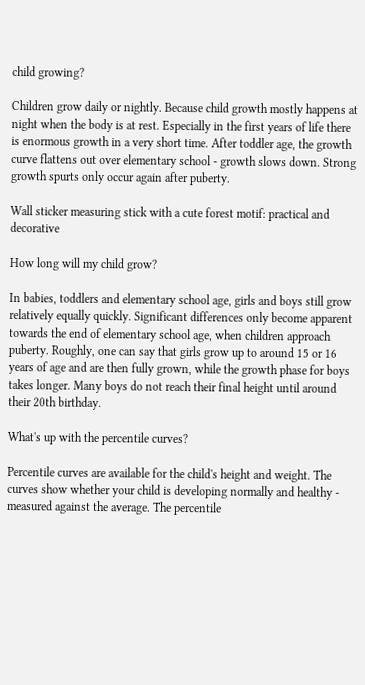child growing?

Children grow daily or nightly. Because child growth mostly happens at night when the body is at rest. Especially in the first years of life there is enormous growth in a very short time. After toddler age, the growth curve flattens out over elementary school - growth slows down. Strong growth spurts only occur again after puberty.

Wall sticker measuring stick with a cute forest motif: practical and decorative

How long will my child grow?

In babies, toddlers and elementary school age, girls and boys still grow relatively equally quickly. Significant differences only become apparent towards the end of elementary school age, when children approach puberty. Roughly, one can say that girls grow up to around 15 or 16 years of age and are then fully grown, while the growth phase for boys takes longer. Many boys do not reach their final height until around their 20th birthday.

What's up with the percentile curves?

Percentile curves are available for the child's height and weight. The curves show whether your child is developing normally and healthy - measured against the average. The percentile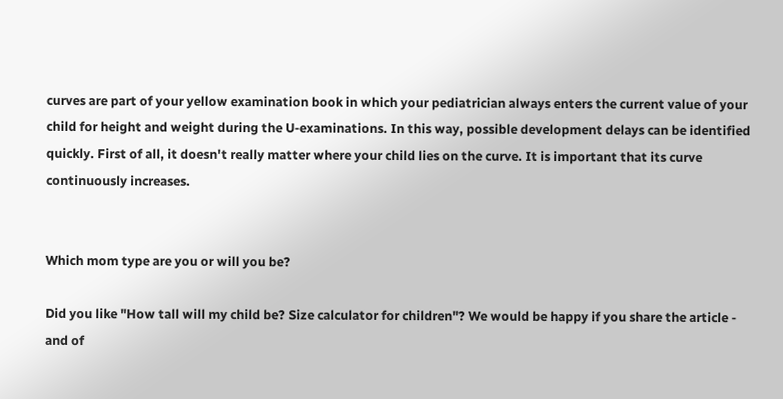curves are part of your yellow examination book in which your pediatrician always enters the current value of your child for height and weight during the U-examinations. In this way, possible development delays can be identified quickly. First of all, it doesn't really matter where your child lies on the curve. It is important that its curve continuously increases.


Which mom type are you or will you be?

Did you like "How tall will my child be? Size calculator for children"? We would be happy if you share the article - and of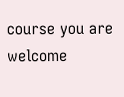course you are welcome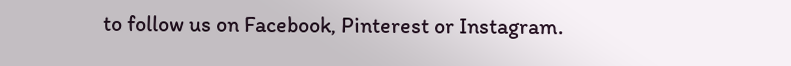to follow us on Facebook, Pinterest or Instagram.